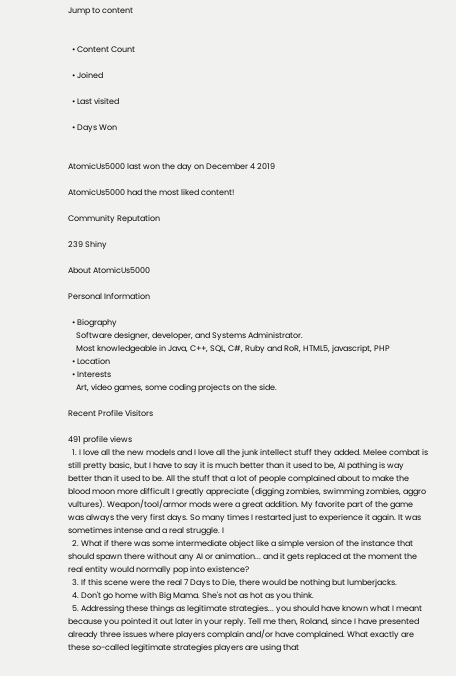Jump to content


  • Content Count

  • Joined

  • Last visited

  • Days Won


AtomicUs5000 last won the day on December 4 2019

AtomicUs5000 had the most liked content!

Community Reputation

239 Shiny

About AtomicUs5000

Personal Information

  • Biography
    Software designer, developer, and Systems Administrator.
    Most knowledgeable in Java, C++, SQL, C#, Ruby and RoR, HTML5, javascript, PHP
  • Location
  • Interests
    Art, video games, some coding projects on the side.

Recent Profile Visitors

491 profile views
  1. I love all the new models and I love all the junk intellect stuff they added. Melee combat is still pretty basic, but I have to say it is much better than it used to be, AI pathing is way better than it used to be. All the stuff that a lot of people complained about to make the blood moon more difficult I greatly appreciate (digging zombies, swimming zombies, aggro vultures). Weapon/tool/armor mods were a great addition. My favorite part of the game was always the very first days. So many times I restarted just to experience it again. It was sometimes intense and a real struggle. I
  2. What if there was some intermediate object like a simple version of the instance that should spawn there without any AI or animation... and it gets replaced at the moment the real entity would normally pop into existence?
  3. If this scene were the real 7 Days to Die, there would be nothing but lumberjacks.
  4. Don't go home with Big Mama. She's not as hot as you think.
  5. Addressing these things as legitimate strategies... you should have known what I meant because you pointed it out later in your reply. Tell me then, Roland, since I have presented already three issues where players complain and/or have complained. What exactly are these so-called legitimate strategies players are using that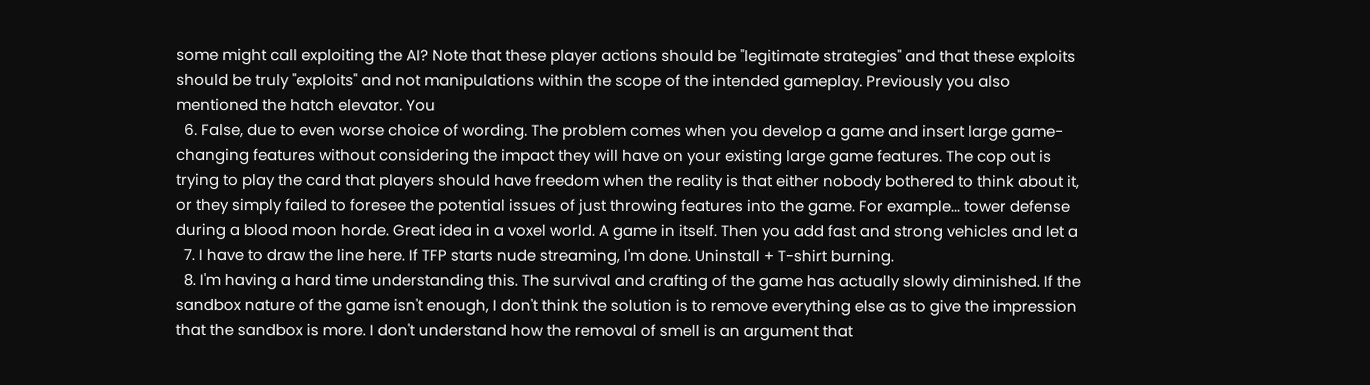some might call exploiting the AI? Note that these player actions should be "legitimate strategies" and that these exploits should be truly "exploits" and not manipulations within the scope of the intended gameplay. Previously you also mentioned the hatch elevator. You
  6. False, due to even worse choice of wording. The problem comes when you develop a game and insert large game-changing features without considering the impact they will have on your existing large game features. The cop out is trying to play the card that players should have freedom when the reality is that either nobody bothered to think about it, or they simply failed to foresee the potential issues of just throwing features into the game. For example... tower defense during a blood moon horde. Great idea in a voxel world. A game in itself. Then you add fast and strong vehicles and let a
  7. I have to draw the line here. If TFP starts nude streaming, I'm done. Uninstall + T-shirt burning.
  8. I'm having a hard time understanding this. The survival and crafting of the game has actually slowly diminished. If the sandbox nature of the game isn't enough, I don't think the solution is to remove everything else as to give the impression that the sandbox is more. I don't understand how the removal of smell is an argument that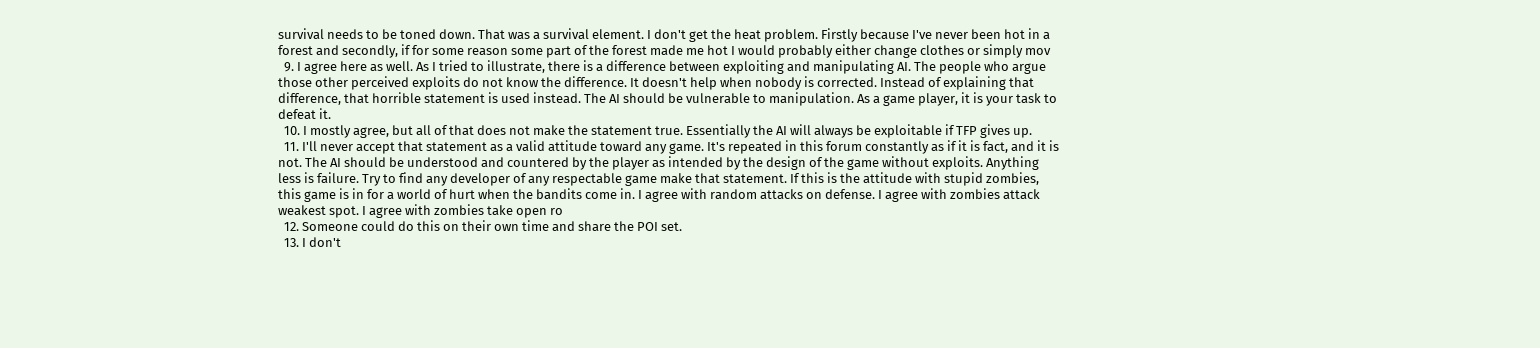survival needs to be toned down. That was a survival element. I don't get the heat problem. Firstly because I've never been hot in a forest and secondly, if for some reason some part of the forest made me hot I would probably either change clothes or simply mov
  9. I agree here as well. As I tried to illustrate, there is a difference between exploiting and manipulating AI. The people who argue those other perceived exploits do not know the difference. It doesn't help when nobody is corrected. Instead of explaining that difference, that horrible statement is used instead. The AI should be vulnerable to manipulation. As a game player, it is your task to defeat it.
  10. I mostly agree, but all of that does not make the statement true. Essentially the AI will always be exploitable if TFP gives up.
  11. I'll never accept that statement as a valid attitude toward any game. It's repeated in this forum constantly as if it is fact, and it is not. The AI should be understood and countered by the player as intended by the design of the game without exploits. Anything less is failure. Try to find any developer of any respectable game make that statement. If this is the attitude with stupid zombies, this game is in for a world of hurt when the bandits come in. I agree with random attacks on defense. I agree with zombies attack weakest spot. I agree with zombies take open ro
  12. Someone could do this on their own time and share the POI set.
  13. I don't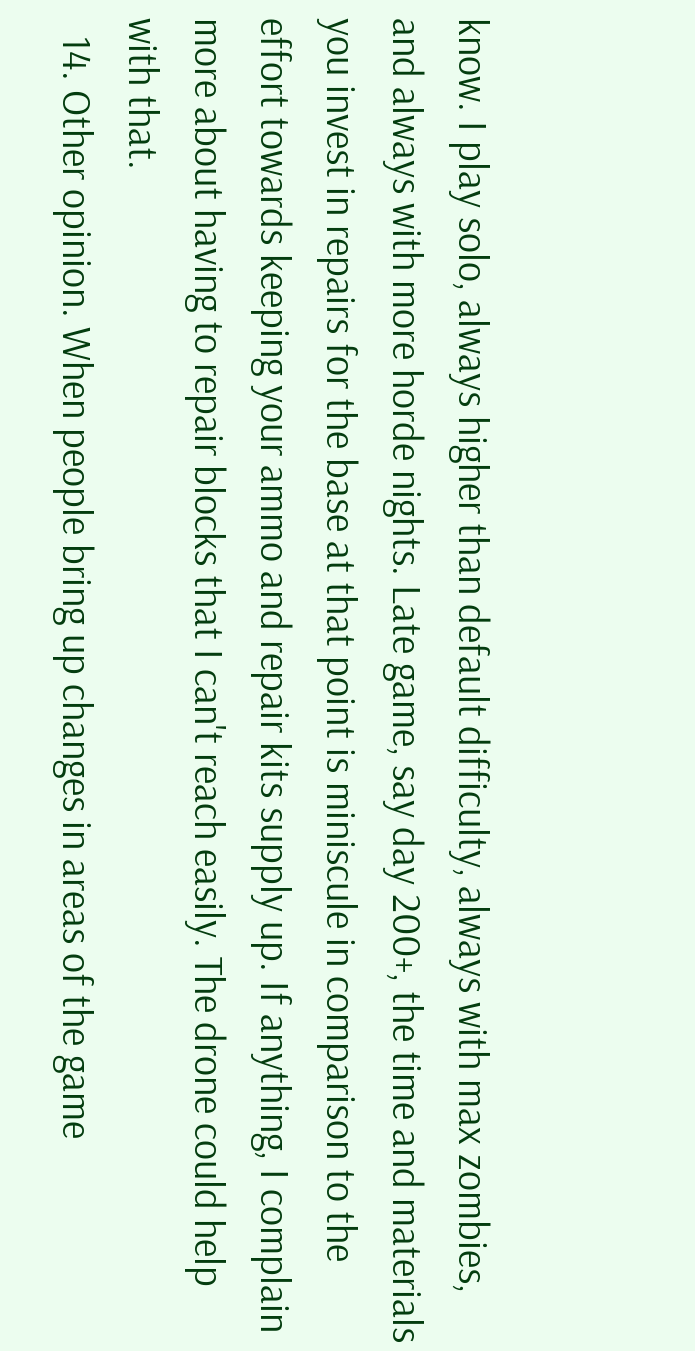know. I play solo, always higher than default difficulty, always with max zombies, and always with more horde nights. Late game, say day 200+, the time and materials you invest in repairs for the base at that point is miniscule in comparison to the effort towards keeping your ammo and repair kits supply up. If anything, I complain more about having to repair blocks that I can't reach easily. The drone could help with that.
  14. Other opinion. When people bring up changes in areas of the game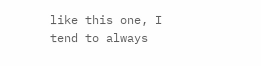like this one, I tend to always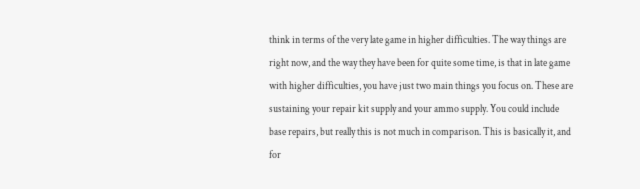think in terms of the very late game in higher difficulties. The way things are right now, and the way they have been for quite some time, is that in late game with higher difficulties, you have just two main things you focus on. These are sustaining your repair kit supply and your ammo supply. You could include base repairs, but really this is not much in comparison. This is basically it, and for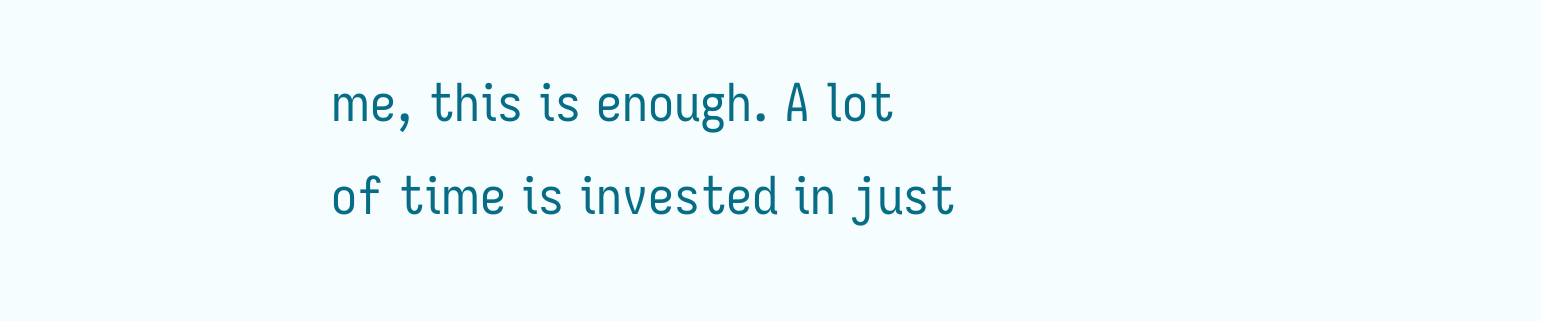me, this is enough. A lot of time is invested in just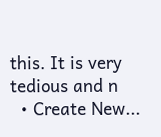this. It is very tedious and n
  • Create New...